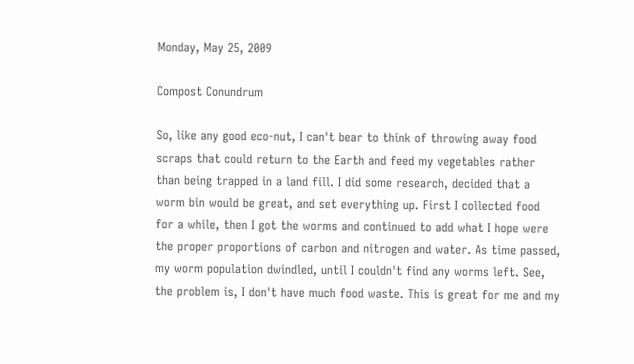Monday, May 25, 2009

Compost Conundrum

So, like any good eco-nut, I can't bear to think of throwing away food scraps that could return to the Earth and feed my vegetables rather than being trapped in a land fill. I did some research, decided that a worm bin would be great, and set everything up. First I collected food for a while, then I got the worms and continued to add what I hope were the proper proportions of carbon and nitrogen and water. As time passed, my worm population dwindled, until I couldn't find any worms left. See, the problem is, I don't have much food waste. This is great for me and my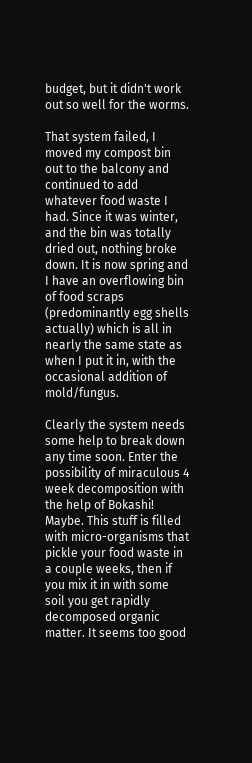budget, but it didn't work out so well for the worms.

That system failed, I moved my compost bin out to the balcony and continued to add whatever food waste I had. Since it was winter, and the bin was totally dried out, nothing broke down. It is now spring and I have an overflowing bin of food scraps (predominantly egg shells actually) which is all in nearly the same state as when I put it in, with the occasional addition of mold/fungus.

Clearly the system needs some help to break down any time soon. Enter the possibility of miraculous 4 week decomposition with the help of Bokashi! Maybe. This stuff is filled with micro-organisms that pickle your food waste in a couple weeks, then if you mix it in with some soil you get rapidly decomposed organic matter. It seems too good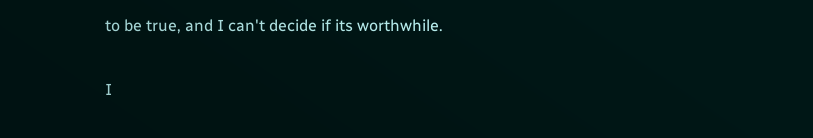to be true, and I can't decide if its worthwhile.

I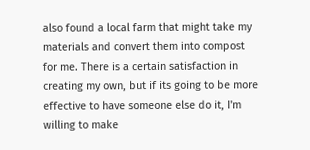also found a local farm that might take my materials and convert them into compost for me. There is a certain satisfaction in creating my own, but if its going to be more effective to have someone else do it, I'm willing to make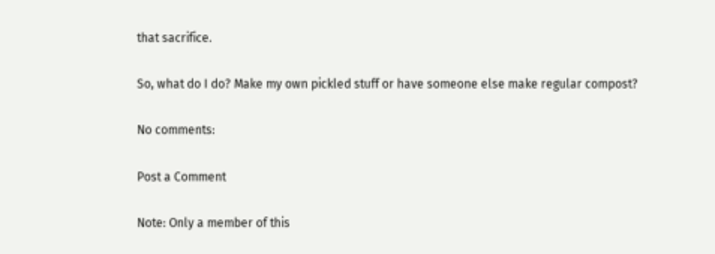that sacrifice.

So, what do I do? Make my own pickled stuff or have someone else make regular compost?

No comments:

Post a Comment

Note: Only a member of this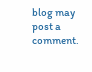blog may post a comment.